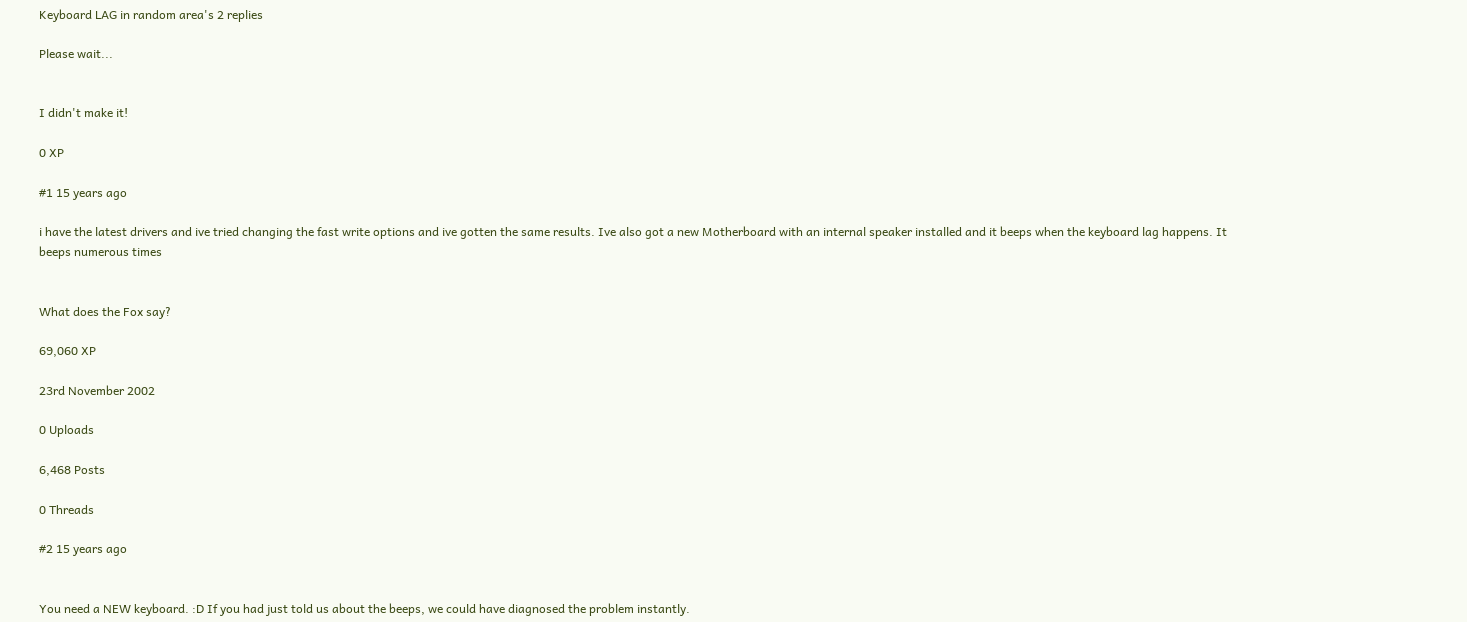Keyboard LAG in random area's 2 replies

Please wait...


I didn't make it!

0 XP

#1 15 years ago

i have the latest drivers and ive tried changing the fast write options and ive gotten the same results. Ive also got a new Motherboard with an internal speaker installed and it beeps when the keyboard lag happens. It beeps numerous times


What does the Fox say?

69,060 XP

23rd November 2002

0 Uploads

6,468 Posts

0 Threads

#2 15 years ago


You need a NEW keyboard. :D If you had just told us about the beeps, we could have diagnosed the problem instantly.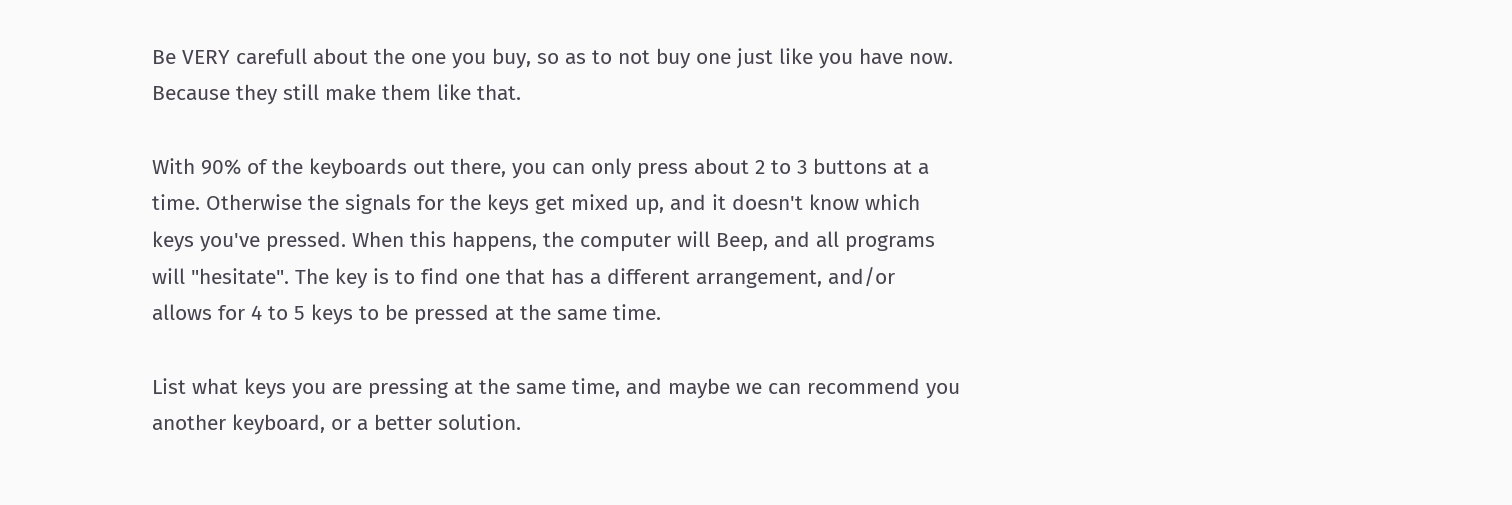Be VERY carefull about the one you buy, so as to not buy one just like you have now. Because they still make them like that.

With 90% of the keyboards out there, you can only press about 2 to 3 buttons at a time. Otherwise the signals for the keys get mixed up, and it doesn't know which keys you've pressed. When this happens, the computer will Beep, and all programs will "hesitate". The key is to find one that has a different arrangement, and/or allows for 4 to 5 keys to be pressed at the same time.

List what keys you are pressing at the same time, and maybe we can recommend you another keyboard, or a better solution.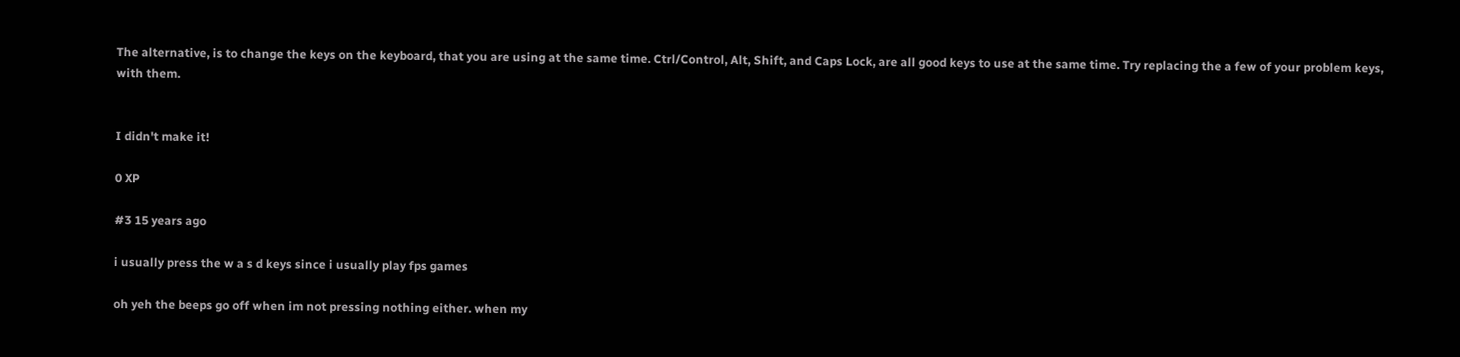The alternative, is to change the keys on the keyboard, that you are using at the same time. Ctrl/Control, Alt, Shift, and Caps Lock, are all good keys to use at the same time. Try replacing the a few of your problem keys, with them.


I didn't make it!

0 XP

#3 15 years ago

i usually press the w a s d keys since i usually play fps games

oh yeh the beeps go off when im not pressing nothing either. when my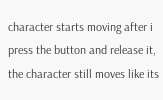character starts moving after i press the button and release it, the character still moves like its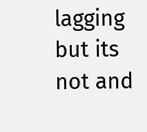lagging but its not and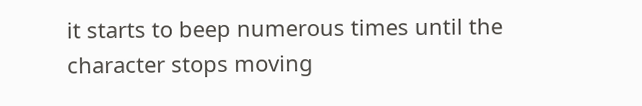it starts to beep numerous times until the character stops moving